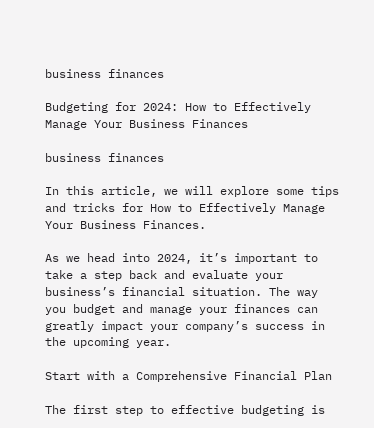business finances

Budgeting for 2024: How to Effectively Manage Your Business Finances

business finances

In this article, we will explore some tips and tricks for How to Effectively Manage Your Business Finances.

As we head into 2024, it’s important to take a step back and evaluate your business’s financial situation. The way you budget and manage your finances can greatly impact your company’s success in the upcoming year.

Start with a Comprehensive Financial Plan

The first step to effective budgeting is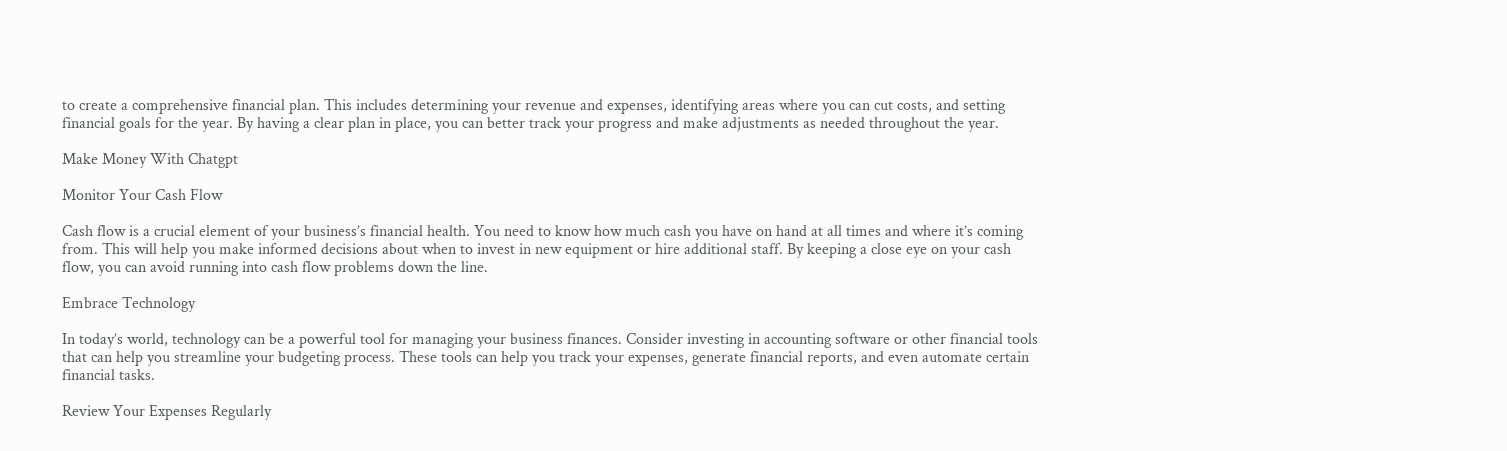to create a comprehensive financial plan. This includes determining your revenue and expenses, identifying areas where you can cut costs, and setting financial goals for the year. By having a clear plan in place, you can better track your progress and make adjustments as needed throughout the year.

Make Money With Chatgpt

Monitor Your Cash Flow

Cash flow is a crucial element of your business’s financial health. You need to know how much cash you have on hand at all times and where it’s coming from. This will help you make informed decisions about when to invest in new equipment or hire additional staff. By keeping a close eye on your cash flow, you can avoid running into cash flow problems down the line.

Embrace Technology

In today’s world, technology can be a powerful tool for managing your business finances. Consider investing in accounting software or other financial tools that can help you streamline your budgeting process. These tools can help you track your expenses, generate financial reports, and even automate certain financial tasks.

Review Your Expenses Regularly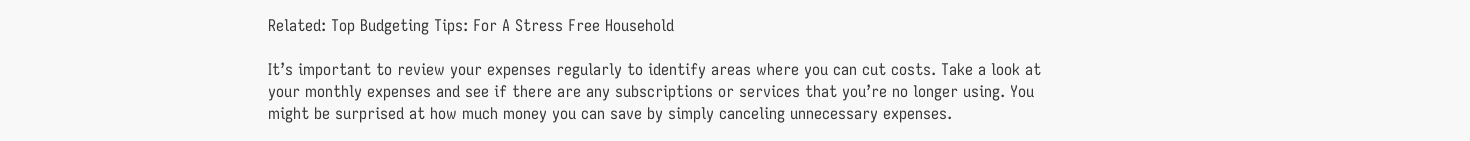Related: Top Budgeting Tips: For A Stress Free Household

It’s important to review your expenses regularly to identify areas where you can cut costs. Take a look at your monthly expenses and see if there are any subscriptions or services that you’re no longer using. You might be surprised at how much money you can save by simply canceling unnecessary expenses.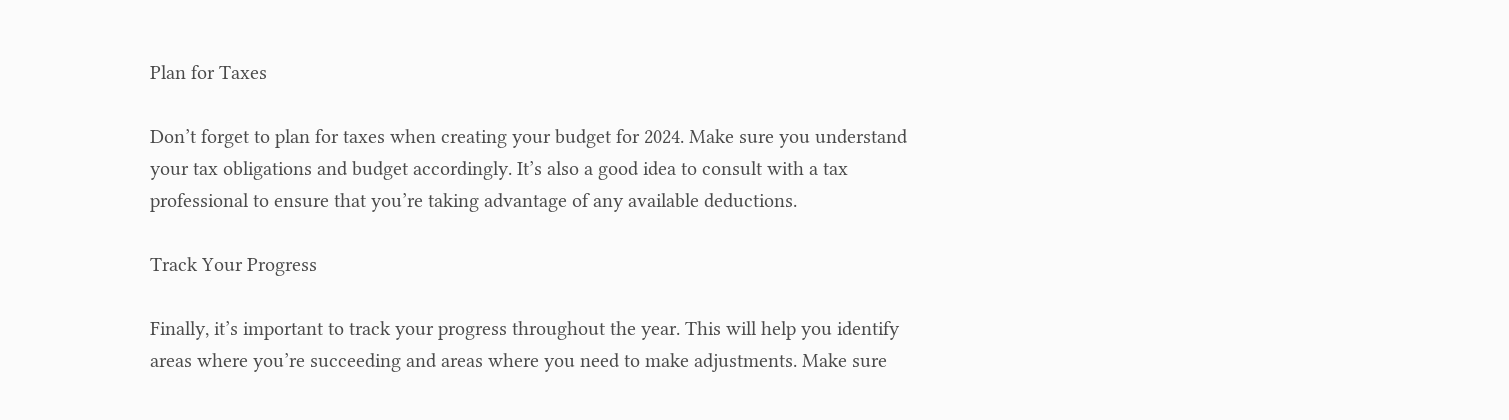Plan for Taxes

Don’t forget to plan for taxes when creating your budget for 2024. Make sure you understand your tax obligations and budget accordingly. It’s also a good idea to consult with a tax professional to ensure that you’re taking advantage of any available deductions.

Track Your Progress

Finally, it’s important to track your progress throughout the year. This will help you identify areas where you’re succeeding and areas where you need to make adjustments. Make sure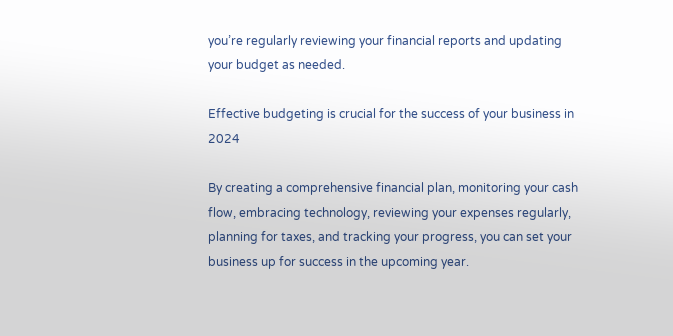you’re regularly reviewing your financial reports and updating your budget as needed.

Effective budgeting is crucial for the success of your business in 2024

By creating a comprehensive financial plan, monitoring your cash flow, embracing technology, reviewing your expenses regularly, planning for taxes, and tracking your progress, you can set your business up for success in the upcoming year.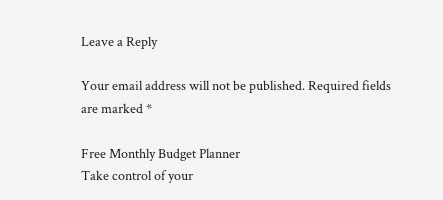Leave a Reply

Your email address will not be published. Required fields are marked *

Free Monthly Budget Planner
Take control of your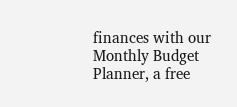finances with our Monthly Budget Planner, a free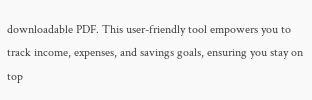downloadable PDF. This user-friendly tool empowers you to track income, expenses, and savings goals, ensuring you stay on top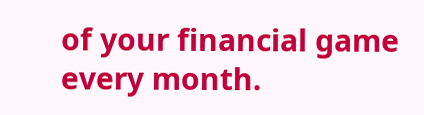of your financial game every month.